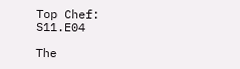Top Chef: S11.E04

The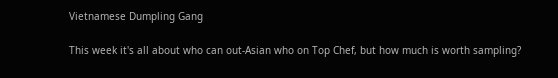Vietnamese Dumpling Gang

This week it's all about who can out-Asian who on Top Chef, but how much is worth sampling?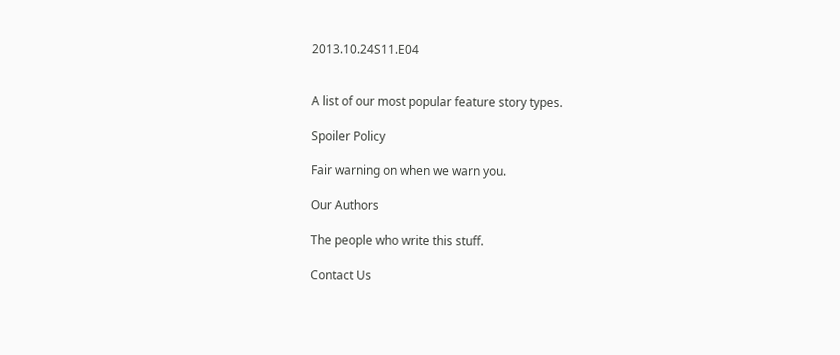2013.10.24S11.E04


A list of our most popular feature story types.

Spoiler Policy

Fair warning on when we warn you.

Our Authors

The people who write this stuff.

Contact Us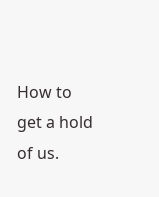How to get a hold of us.